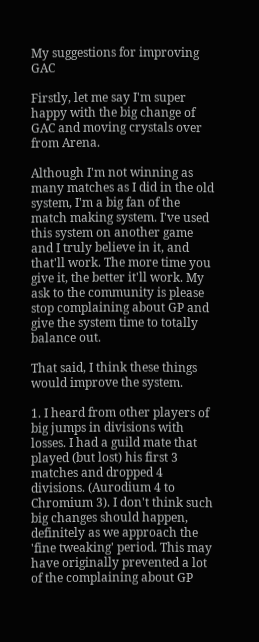My suggestions for improving GAC

Firstly, let me say I'm super happy with the big change of GAC and moving crystals over from Arena.

Although I'm not winning as many matches as I did in the old system, I'm a big fan of the match making system. I've used this system on another game and I truly believe in it, and that'll work. The more time you give it, the better it'll work. My ask to the community is please stop complaining about GP and give the system time to totally balance out.

That said, I think these things would improve the system.

1. I heard from other players of big jumps in divisions with losses. I had a guild mate that played (but lost) his first 3 matches and dropped 4 divisions. (Aurodium 4 to Chromium 3). I don't think such big changes should happen, definitely as we approach the 'fine tweaking' period. This may have originally prevented a lot of the complaining about GP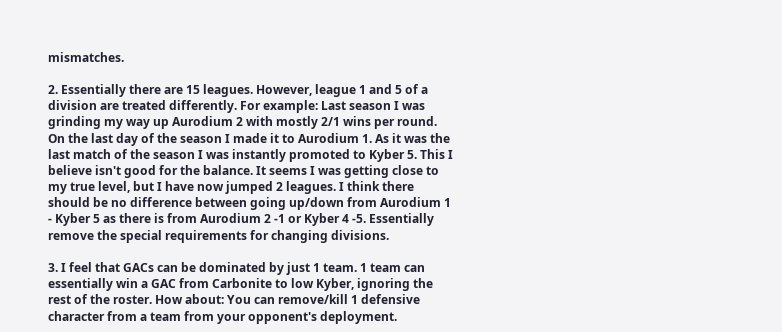mismatches.

2. Essentially there are 15 leagues. However, league 1 and 5 of a division are treated differently. For example: Last season I was grinding my way up Aurodium 2 with mostly 2/1 wins per round. On the last day of the season I made it to Aurodium 1. As it was the last match of the season I was instantly promoted to Kyber 5. This I believe isn't good for the balance. It seems I was getting close to my true level, but I have now jumped 2 leagues. I think there should be no difference between going up/down from Aurodium 1 - Kyber 5 as there is from Aurodium 2 -1 or Kyber 4 -5. Essentially remove the special requirements for changing divisions.

3. I feel that GACs can be dominated by just 1 team. 1 team can essentially win a GAC from Carbonite to low Kyber, ignoring the rest of the roster. How about: You can remove/kill 1 defensive character from a team from your opponent's deployment.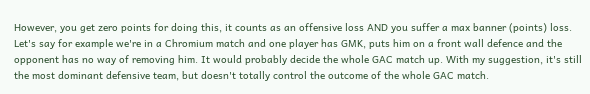However, you get zero points for doing this, it counts as an offensive loss AND you suffer a max banner (points) loss. Let's say for example we're in a Chromium match and one player has GMK, puts him on a front wall defence and the opponent has no way of removing him. It would probably decide the whole GAC match up. With my suggestion, it's still the most dominant defensive team, but doesn't totally control the outcome of the whole GAC match.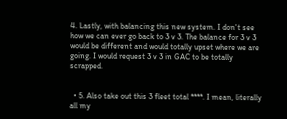4. Lastly, with balancing this new system. I don't see how we can ever go back to 3 v 3. The balance for 3 v 3 would be different and would totally upset where we are going. I would request 3 v 3 in GAC to be totally scrapped.


  • 5. Also take out this 3 fleet total ****. I mean, literally all my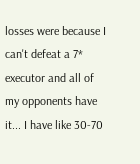losses were because I can't defeat a 7* executor and all of my opponents have it... I have like 30-70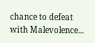chance to defeat with Malevolence...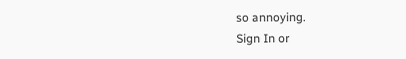so annoying.
Sign In or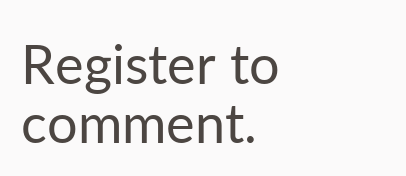Register to comment.